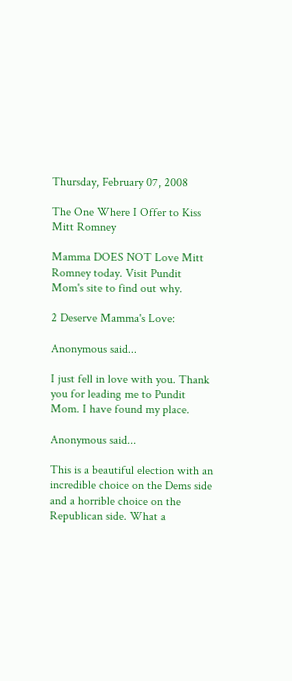Thursday, February 07, 2008

The One Where I Offer to Kiss Mitt Romney

Mamma DOES NOT Love Mitt Romney today. Visit Pundit Mom's site to find out why.

2 Deserve Mamma's Love:

Anonymous said...

I just fell in love with you. Thank you for leading me to Pundit Mom. I have found my place.

Anonymous said...

This is a beautiful election with an incredible choice on the Dems side and a horrible choice on the Republican side. What a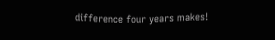difference four years makes!